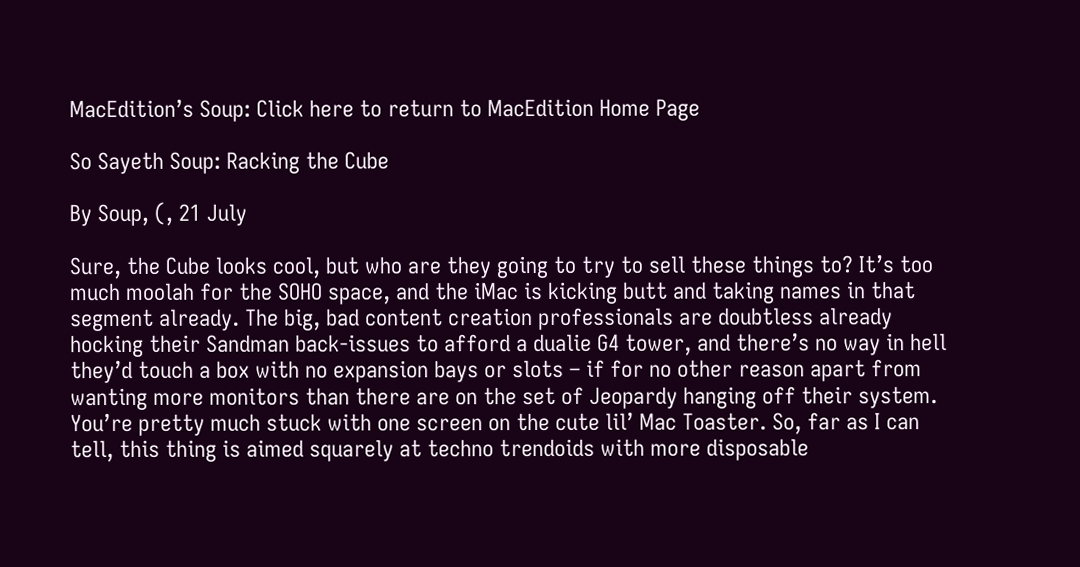MacEdition’s Soup: Click here to return to MacEdition Home Page

So Sayeth Soup: Racking the Cube

By Soup, (, 21 July

Sure, the Cube looks cool, but who are they going to try to sell these things to? It’s too much moolah for the SOHO space, and the iMac is kicking butt and taking names in that segment already. The big, bad content creation professionals are doubtless already hocking their Sandman back-issues to afford a dualie G4 tower, and there’s no way in hell they’d touch a box with no expansion bays or slots – if for no other reason apart from wanting more monitors than there are on the set of Jeopardy hanging off their system. You’re pretty much stuck with one screen on the cute lil’ Mac Toaster. So, far as I can tell, this thing is aimed squarely at techno trendoids with more disposable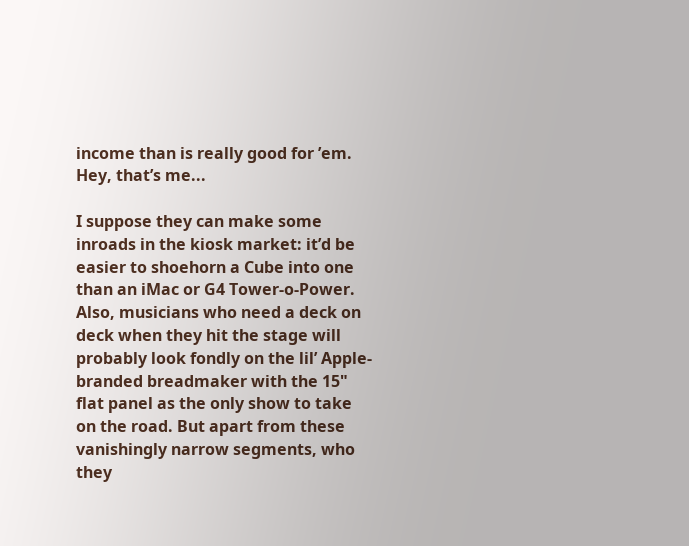income than is really good for ’em. Hey, that’s me...

I suppose they can make some inroads in the kiosk market: it’d be easier to shoehorn a Cube into one than an iMac or G4 Tower-o-Power. Also, musicians who need a deck on deck when they hit the stage will probably look fondly on the lil’ Apple-branded breadmaker with the 15" flat panel as the only show to take on the road. But apart from these vanishingly narrow segments, who they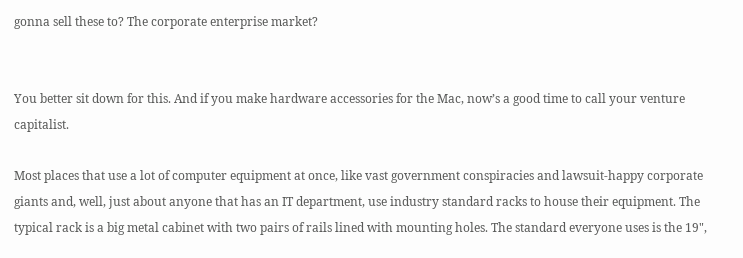gonna sell these to? The corporate enterprise market?


You better sit down for this. And if you make hardware accessories for the Mac, now’s a good time to call your venture capitalist.

Most places that use a lot of computer equipment at once, like vast government conspiracies and lawsuit-happy corporate giants and, well, just about anyone that has an IT department, use industry standard racks to house their equipment. The typical rack is a big metal cabinet with two pairs of rails lined with mounting holes. The standard everyone uses is the 19",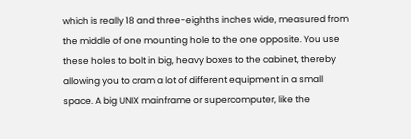which is really 18 and three-eighths inches wide, measured from the middle of one mounting hole to the one opposite. You use these holes to bolt in big, heavy boxes to the cabinet, thereby allowing you to cram a lot of different equipment in a small space. A big UNIX mainframe or supercomputer, like the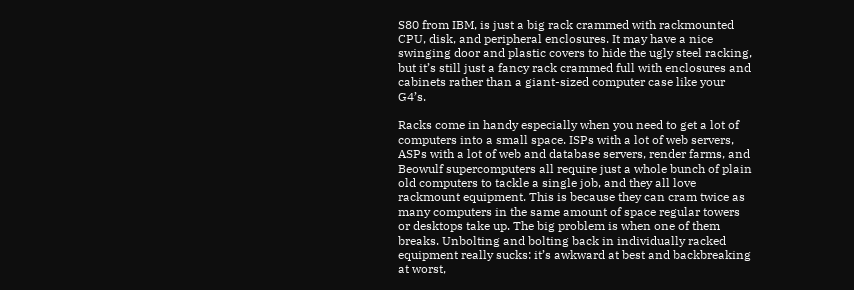S80 from IBM, is just a big rack crammed with rackmounted CPU, disk, and peripheral enclosures. It may have a nice swinging door and plastic covers to hide the ugly steel racking, but it’s still just a fancy rack crammed full with enclosures and cabinets rather than a giant-sized computer case like your G4’s.

Racks come in handy especially when you need to get a lot of computers into a small space. ISPs with a lot of web servers, ASPs with a lot of web and database servers, render farms, and Beowulf supercomputers all require just a whole bunch of plain old computers to tackle a single job, and they all love rackmount equipment. This is because they can cram twice as many computers in the same amount of space regular towers or desktops take up. The big problem is when one of them breaks. Unbolting and bolting back in individually racked equipment really sucks: it’s awkward at best and backbreaking at worst,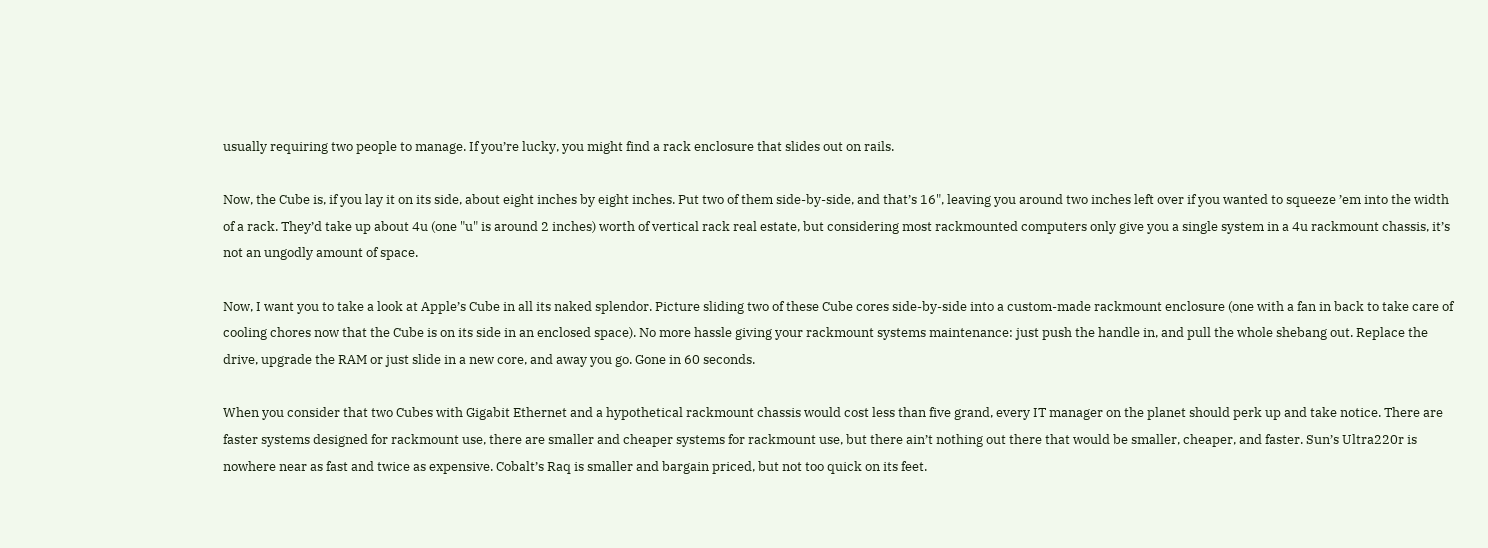usually requiring two people to manage. If you’re lucky, you might find a rack enclosure that slides out on rails.

Now, the Cube is, if you lay it on its side, about eight inches by eight inches. Put two of them side-by-side, and that’s 16", leaving you around two inches left over if you wanted to squeeze ’em into the width of a rack. They’d take up about 4u (one "u" is around 2 inches) worth of vertical rack real estate, but considering most rackmounted computers only give you a single system in a 4u rackmount chassis, it’s not an ungodly amount of space.

Now, I want you to take a look at Apple’s Cube in all its naked splendor. Picture sliding two of these Cube cores side-by-side into a custom-made rackmount enclosure (one with a fan in back to take care of cooling chores now that the Cube is on its side in an enclosed space). No more hassle giving your rackmount systems maintenance: just push the handle in, and pull the whole shebang out. Replace the drive, upgrade the RAM or just slide in a new core, and away you go. Gone in 60 seconds.

When you consider that two Cubes with Gigabit Ethernet and a hypothetical rackmount chassis would cost less than five grand, every IT manager on the planet should perk up and take notice. There are faster systems designed for rackmount use, there are smaller and cheaper systems for rackmount use, but there ain’t nothing out there that would be smaller, cheaper, and faster. Sun’s Ultra220r is nowhere near as fast and twice as expensive. Cobalt’s Raq is smaller and bargain priced, but not too quick on its feet.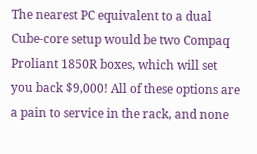The nearest PC equivalent to a dual Cube-core setup would be two Compaq Proliant 1850R boxes, which will set you back $9,000! All of these options are a pain to service in the rack, and none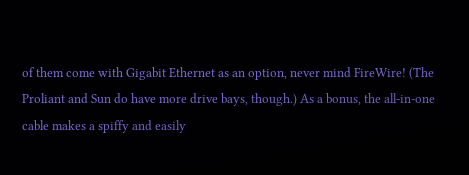of them come with Gigabit Ethernet as an option, never mind FireWire! (The Proliant and Sun do have more drive bays, though.) As a bonus, the all-in-one cable makes a spiffy and easily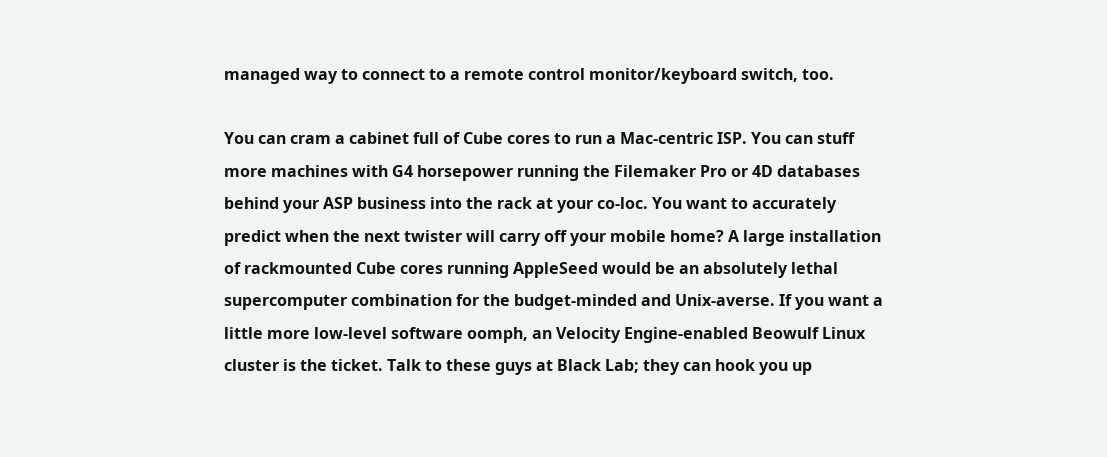managed way to connect to a remote control monitor/keyboard switch, too.

You can cram a cabinet full of Cube cores to run a Mac-centric ISP. You can stuff more machines with G4 horsepower running the Filemaker Pro or 4D databases behind your ASP business into the rack at your co-loc. You want to accurately predict when the next twister will carry off your mobile home? A large installation of rackmounted Cube cores running AppleSeed would be an absolutely lethal supercomputer combination for the budget-minded and Unix-averse. If you want a little more low-level software oomph, an Velocity Engine-enabled Beowulf Linux cluster is the ticket. Talk to these guys at Black Lab; they can hook you up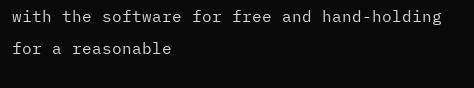with the software for free and hand-holding for a reasonable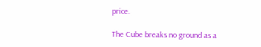price.

The Cube breaks no ground as a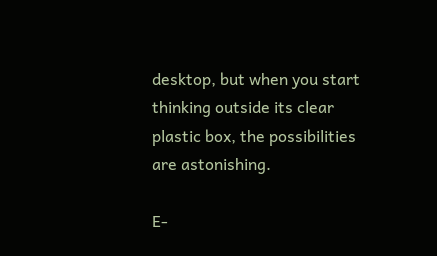desktop, but when you start thinking outside its clear plastic box, the possibilities are astonishing.

E-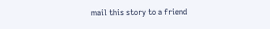mail this story to a friend